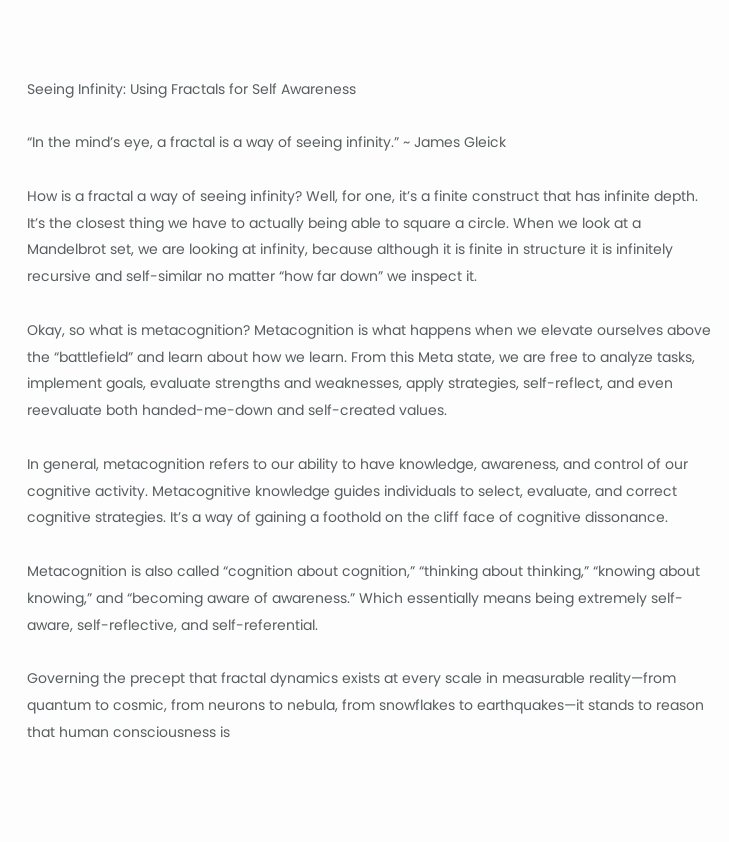Seeing Infinity: Using Fractals for Self Awareness

“In the mind’s eye, a fractal is a way of seeing infinity.” ~ James Gleick

How is a fractal a way of seeing infinity? Well, for one, it’s a finite construct that has infinite depth. It’s the closest thing we have to actually being able to square a circle. When we look at a Mandelbrot set, we are looking at infinity, because although it is finite in structure it is infinitely recursive and self-similar no matter “how far down” we inspect it.

Okay, so what is metacognition? Metacognition is what happens when we elevate ourselves above the “battlefield” and learn about how we learn. From this Meta state, we are free to analyze tasks, implement goals, evaluate strengths and weaknesses, apply strategies, self-reflect, and even reevaluate both handed-me-down and self-created values.

In general, metacognition refers to our ability to have knowledge, awareness, and control of our cognitive activity. Metacognitive knowledge guides individuals to select, evaluate, and correct cognitive strategies. It’s a way of gaining a foothold on the cliff face of cognitive dissonance.

Metacognition is also called “cognition about cognition,” “thinking about thinking,” “knowing about knowing,” and “becoming aware of awareness.” Which essentially means being extremely self-aware, self-reflective, and self-referential.

Governing the precept that fractal dynamics exists at every scale in measurable reality—from quantum to cosmic, from neurons to nebula, from snowflakes to earthquakes—it stands to reason that human consciousness is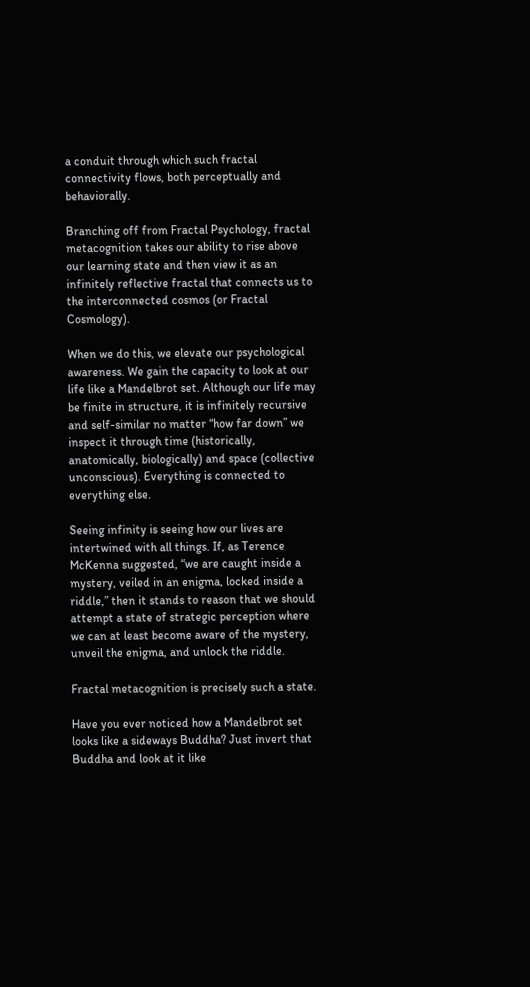a conduit through which such fractal connectivity flows, both perceptually and behaviorally.

Branching off from Fractal Psychology, fractal metacognition takes our ability to rise above our learning state and then view it as an infinitely reflective fractal that connects us to the interconnected cosmos (or Fractal Cosmology).

When we do this, we elevate our psychological awareness. We gain the capacity to look at our life like a Mandelbrot set. Although our life may be finite in structure, it is infinitely recursive and self-similar no matter “how far down” we inspect it through time (historically, anatomically, biologically) and space (collective unconscious). Everything is connected to everything else.

Seeing infinity is seeing how our lives are intertwined with all things. If, as Terence McKenna suggested, “we are caught inside a mystery, veiled in an enigma, locked inside a riddle,” then it stands to reason that we should attempt a state of strategic perception where we can at least become aware of the mystery, unveil the enigma, and unlock the riddle.

Fractal metacognition is precisely such a state.

Have you ever noticed how a Mandelbrot set looks like a sideways Buddha? Just invert that Buddha and look at it like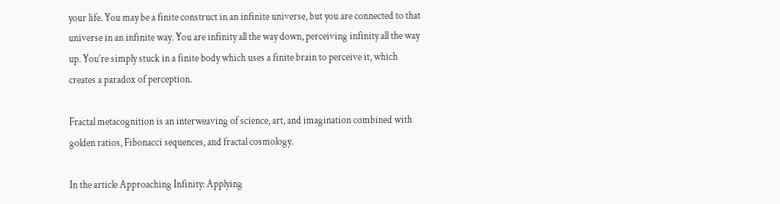your life. You may be a finite construct in an infinite universe, but you are connected to that universe in an infinite way. You are infinity all the way down, perceiving infinity all the way up. You’re simply stuck in a finite body which uses a finite brain to perceive it, which creates a paradox of perception.

Fractal metacognition is an interweaving of science, art, and imagination combined with golden ratios, Fibonacci sequences, and fractal cosmology.

In the article Approaching Infinity: Applying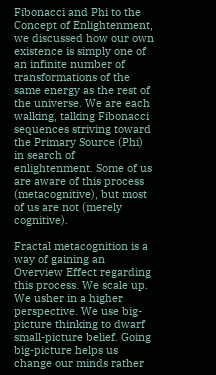Fibonacci and Phi to the Concept of Enlightenment, we discussed how our own existence is simply one of an infinite number of transformations of the same energy as the rest of the universe. We are each walking, talking Fibonacci sequences striving toward the Primary Source (Phi) in search of enlightenment. Some of us are aware of this process (metacognitive), but most of us are not (merely cognitive).

Fractal metacognition is a way of gaining an Overview Effect regarding this process. We scale up. We usher in a higher perspective. We use big-picture thinking to dwarf small-picture belief. Going big-picture helps us change our minds rather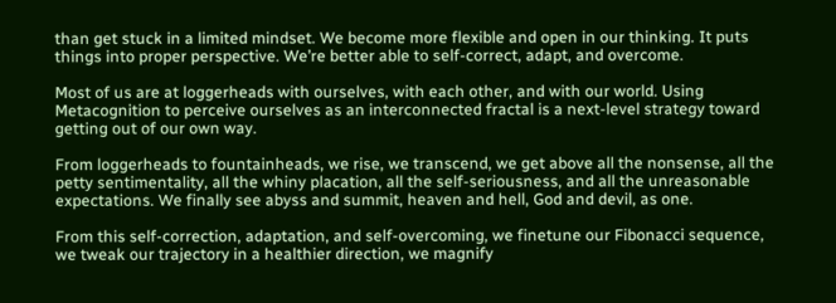than get stuck in a limited mindset. We become more flexible and open in our thinking. It puts things into proper perspective. We’re better able to self-correct, adapt, and overcome.

Most of us are at loggerheads with ourselves, with each other, and with our world. Using Metacognition to perceive ourselves as an interconnected fractal is a next-level strategy toward getting out of our own way.

From loggerheads to fountainheads, we rise, we transcend, we get above all the nonsense, all the petty sentimentality, all the whiny placation, all the self-seriousness, and all the unreasonable expectations. We finally see abyss and summit, heaven and hell, God and devil, as one.

From this self-correction, adaptation, and self-overcoming, we finetune our Fibonacci sequence, we tweak our trajectory in a healthier direction, we magnify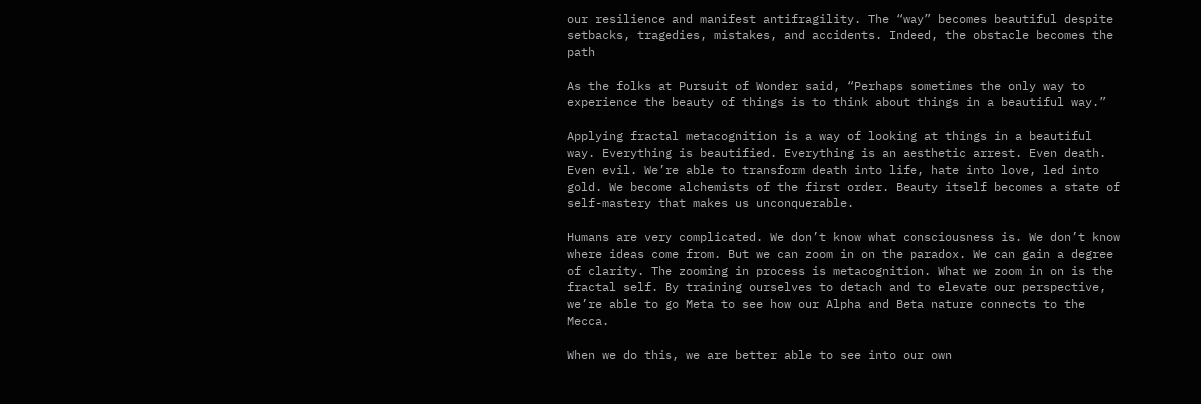our resilience and manifest antifragility. The “way” becomes beautiful despite setbacks, tragedies, mistakes, and accidents. Indeed, the obstacle becomes the path

As the folks at Pursuit of Wonder said, “Perhaps sometimes the only way to experience the beauty of things is to think about things in a beautiful way.”

Applying fractal metacognition is a way of looking at things in a beautiful way. Everything is beautified. Everything is an aesthetic arrest. Even death. Even evil. We’re able to transform death into life, hate into love, led into gold. We become alchemists of the first order. Beauty itself becomes a state of self-mastery that makes us unconquerable.

Humans are very complicated. We don’t know what consciousness is. We don’t know where ideas come from. But we can zoom in on the paradox. We can gain a degree of clarity. The zooming in process is metacognition. What we zoom in on is the fractal self. By training ourselves to detach and to elevate our perspective, we’re able to go Meta to see how our Alpha and Beta nature connects to the Mecca.

When we do this, we are better able to see into our own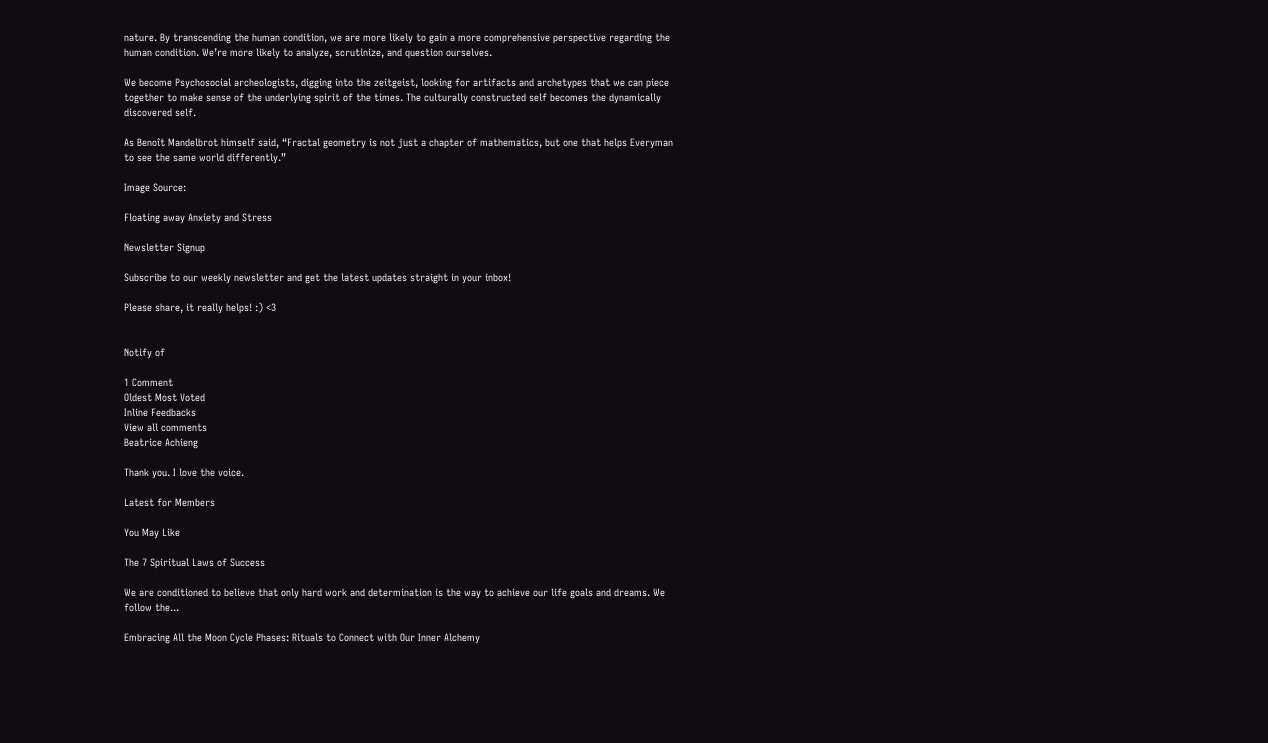nature. By transcending the human condition, we are more likely to gain a more comprehensive perspective regarding the human condition. We’re more likely to analyze, scrutinize, and question ourselves.

We become Psychosocial archeologists, digging into the zeitgeist, looking for artifacts and archetypes that we can piece together to make sense of the underlying spirit of the times. The culturally constructed self becomes the dynamically discovered self.

As Benoît Mandelbrot himself said, “Fractal geometry is not just a chapter of mathematics, but one that helps Everyman to see the same world differently.”

Image Source:

Floating away Anxiety and Stress

Newsletter Signup

Subscribe to our weekly newsletter and get the latest updates straight in your inbox!

Please share, it really helps! :) <3


Notify of

1 Comment
Oldest Most Voted
Inline Feedbacks
View all comments
Beatrice Achieng

Thank you. I love the voice.

Latest for Members

You May Like

The 7 Spiritual Laws of Success

We are conditioned to believe that only hard work and determination is the way to achieve our life goals and dreams. We follow the...

Embracing All the Moon Cycle Phases: Rituals to Connect with Our Inner Alchemy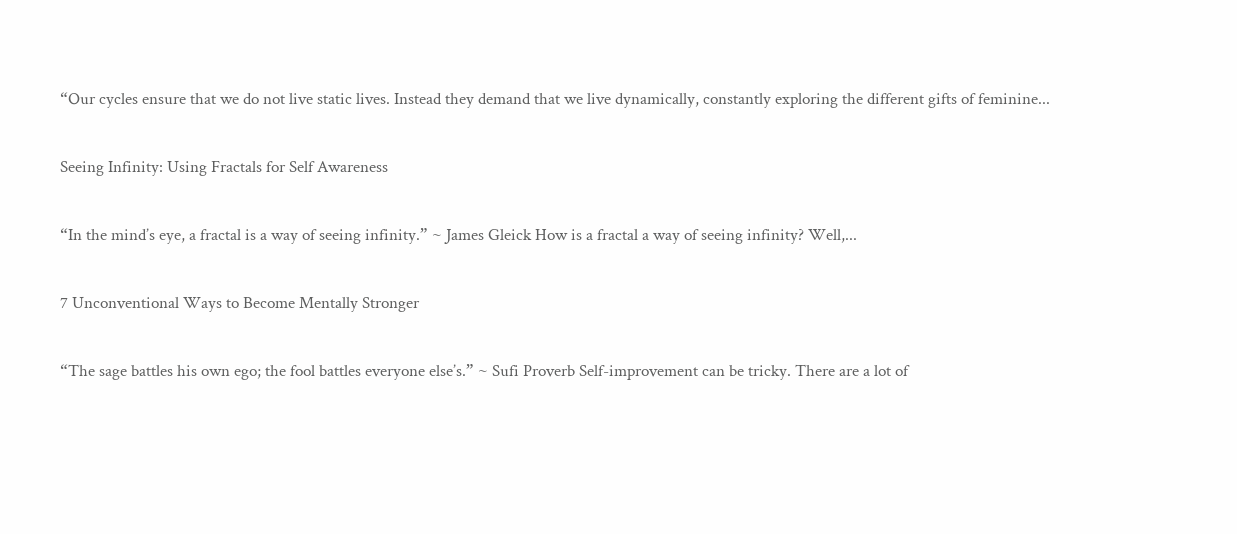“Our cycles ensure that we do not live static lives. Instead they demand that we live dynamically, constantly exploring the different gifts of feminine...

Seeing Infinity: Using Fractals for Self Awareness

“In the mind’s eye, a fractal is a way of seeing infinity.” ~ James Gleick How is a fractal a way of seeing infinity? Well,...

7 Unconventional Ways to Become Mentally Stronger

“The sage battles his own ego; the fool battles everyone else’s.” ~ Sufi Proverb Self-improvement can be tricky. There are a lot of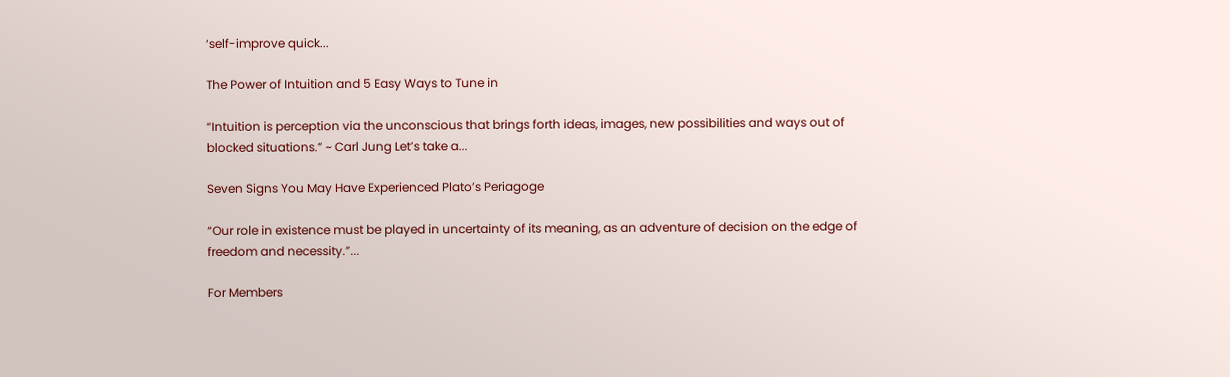‘self-improve quick...

The Power of Intuition and 5 Easy Ways to Tune in

“Intuition is perception via the unconscious that brings forth ideas, images, new possibilities and ways out of blocked situations.” ~ Carl Jung Let’s take a...

Seven Signs You May Have Experienced Plato’s Periagoge

“Our role in existence must be played in uncertainty of its meaning, as an adventure of decision on the edge of freedom and necessity.”...

For Members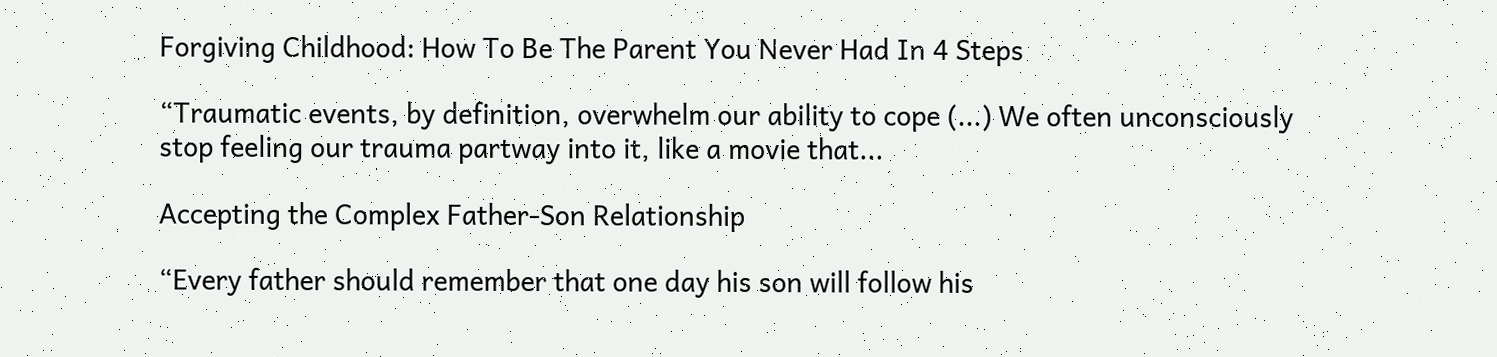Forgiving Childhood: How To Be The Parent You Never Had In 4 Steps

“Traumatic events, by definition, overwhelm our ability to cope (...) We often unconsciously stop feeling our trauma partway into it, like a movie that...

Accepting the Complex Father-Son Relationship

“Every father should remember that one day his son will follow his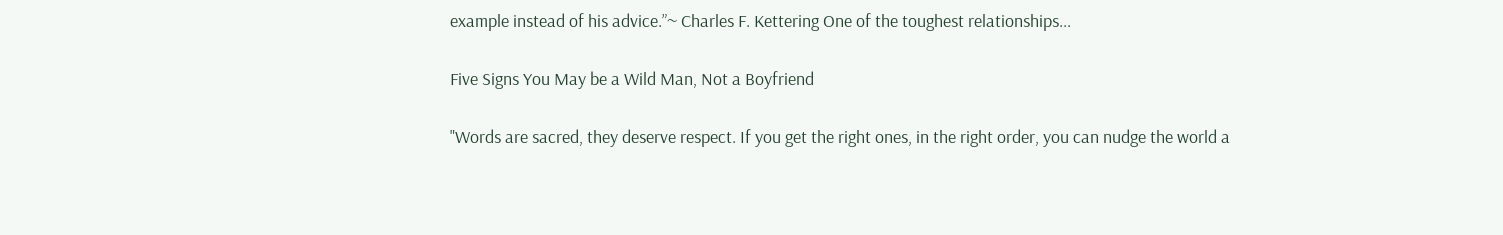example instead of his advice.”~ Charles F. Kettering One of the toughest relationships...

Five Signs You May be a Wild Man, Not a Boyfriend

"Words are sacred, they deserve respect. If you get the right ones, in the right order, you can nudge the world a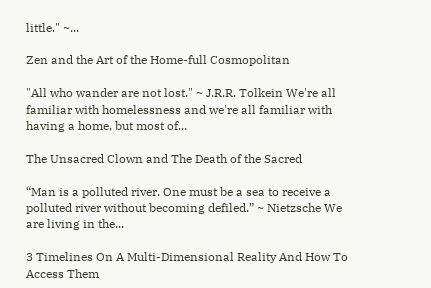little." ~...

Zen and the Art of the Home-full Cosmopolitan

"All who wander are not lost." ~ J.R.R. Tolkein We're all familiar with homelessness and we're all familiar with having a home, but most of...

The Unsacred Clown and The Death of the Sacred

“Man is a polluted river. One must be a sea to receive a polluted river without becoming defiled.” ~ Nietzsche We are living in the...

3 Timelines On A Multi-Dimensional Reality And How To Access Them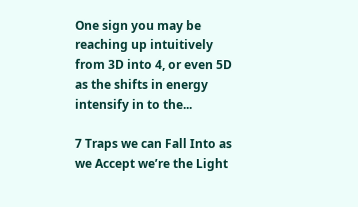One sign you may be reaching up intuitively from 3D into 4, or even 5D as the shifts in energy intensify in to the...

7 Traps we can Fall Into as we Accept we’re the Light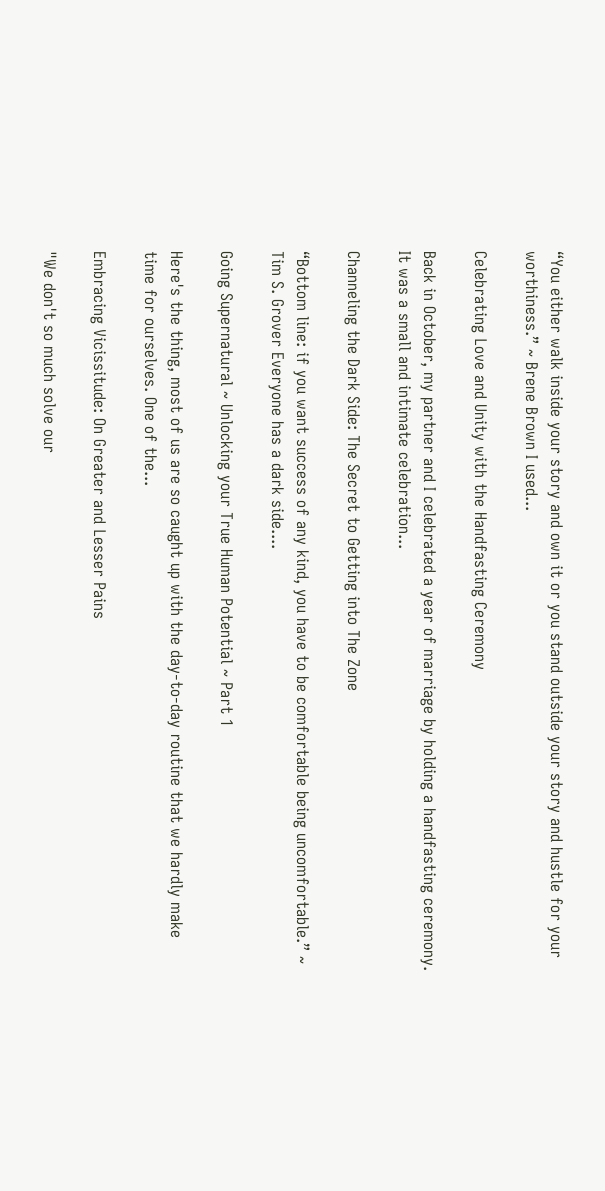“You either walk inside your story and own it or you stand outside your story and hustle for your worthiness.” ~ Brene Brown I used...

Celebrating Love and Unity with the Handfasting Ceremony

Back in October, my partner and I celebrated a year of marriage by holding a handfasting ceremony. It was a small and intimate celebration...

Channeling the Dark Side: The Secret to Getting into The Zone

“Bottom line: if you want success of any kind, you have to be comfortable being uncomfortable.” ~ Tim S. Grover Everyone has a dark side....

Going Supernatural ~ Unlocking your True Human Potential ~ Part 1

Here's the thing, most of us are so caught up with the day-to-day routine that we hardly make time for ourselves. One of the...

Embracing Vicissitude: On Greater and Lesser Pains

"We don't so much solve our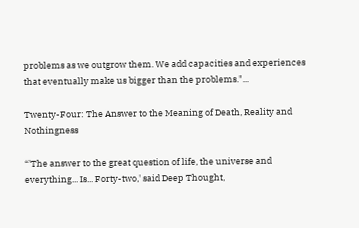problems as we outgrow them. We add capacities and experiences that eventually make us bigger than the problems."...

Twenty-Four: The Answer to the Meaning of Death, Reality and Nothingness

“'The answer to the great question of life, the universe and everything... Is... Forty-two,' said Deep Thought,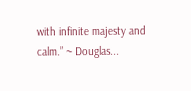with infinite majesty and calm.” ~ Douglas...